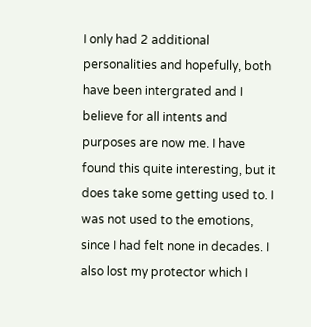I only had 2 additional personalities and hopefully, both have been intergrated and I believe for all intents and purposes are now me. I have found this quite interesting, but it does take some getting used to. I was not used to the emotions, since I had felt none in decades. I also lost my protector which I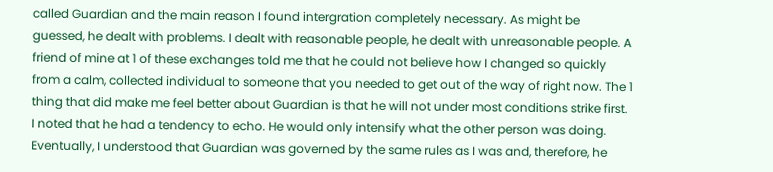called Guardian and the main reason I found intergration completely necessary. As might be guessed, he dealt with problems. I dealt with reasonable people, he dealt with unreasonable people. A friend of mine at 1 of these exchanges told me that he could not believe how I changed so quickly from a calm, collected individual to someone that you needed to get out of the way of right now. The 1 thing that did make me feel better about Guardian is that he will not under most conditions strike first. I noted that he had a tendency to echo. He would only intensify what the other person was doing. Eventually, I understood that Guardian was governed by the same rules as I was and, therefore, he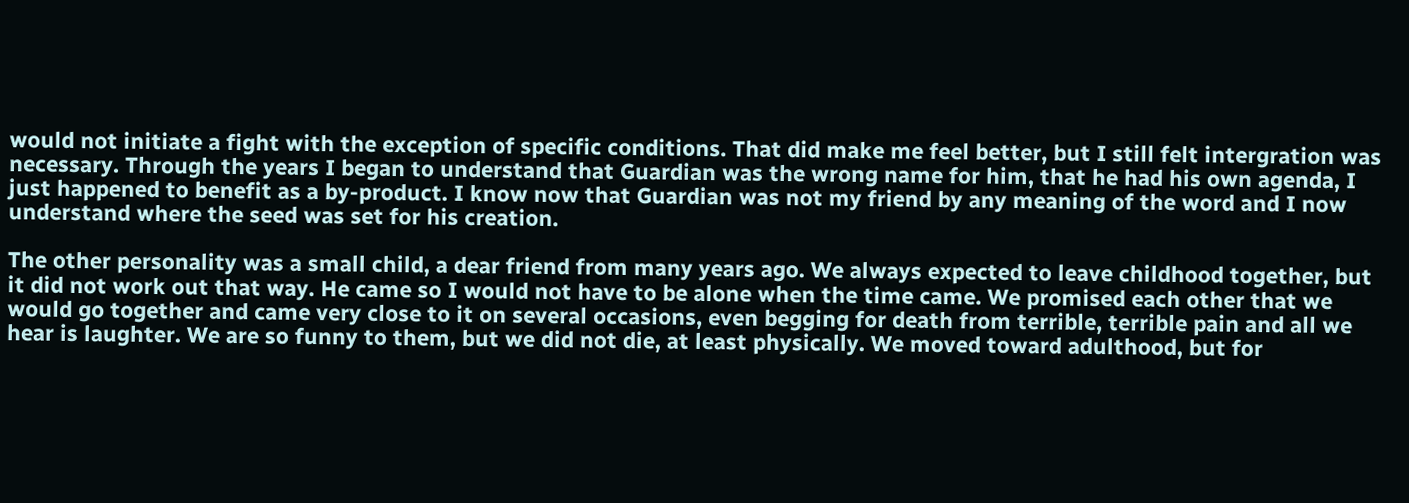would not initiate a fight with the exception of specific conditions. That did make me feel better, but I still felt intergration was necessary. Through the years I began to understand that Guardian was the wrong name for him, that he had his own agenda, I just happened to benefit as a by-product. I know now that Guardian was not my friend by any meaning of the word and I now understand where the seed was set for his creation.

The other personality was a small child, a dear friend from many years ago. We always expected to leave childhood together, but it did not work out that way. He came so I would not have to be alone when the time came. We promised each other that we would go together and came very close to it on several occasions, even begging for death from terrible, terrible pain and all we hear is laughter. We are so funny to them, but we did not die, at least physically. We moved toward adulthood, but for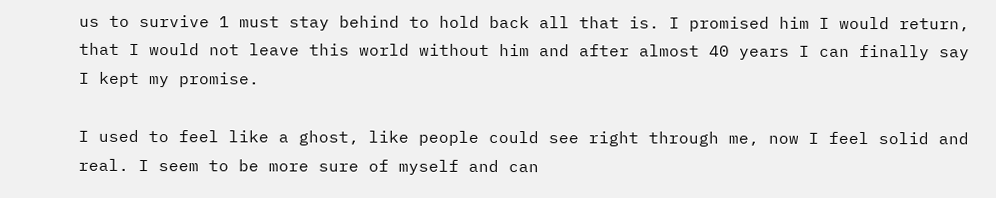us to survive 1 must stay behind to hold back all that is. I promised him I would return, that I would not leave this world without him and after almost 40 years I can finally say I kept my promise.

I used to feel like a ghost, like people could see right through me, now I feel solid and real. I seem to be more sure of myself and can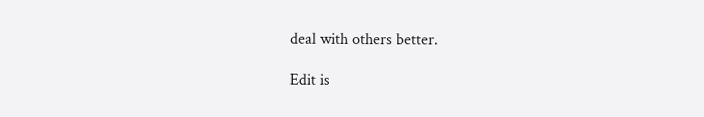deal with others better.

Edit is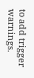to add trigger warnings.